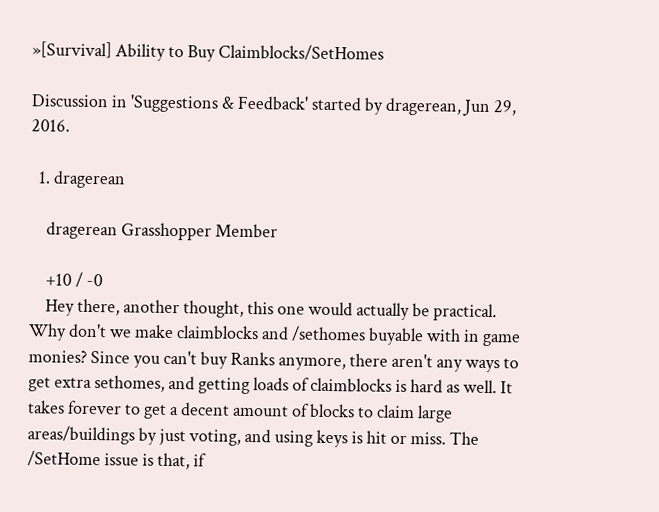»[Survival] Ability to Buy Claimblocks/SetHomes

Discussion in 'Suggestions & Feedback' started by dragerean, Jun 29, 2016.

  1. dragerean

    dragerean Grasshopper Member

    +10 / -0
    Hey there, another thought, this one would actually be practical. Why don't we make claimblocks and /sethomes buyable with in game monies? Since you can't buy Ranks anymore, there aren't any ways to get extra sethomes, and getting loads of claimblocks is hard as well. It takes forever to get a decent amount of blocks to claim large areas/buildings by just voting, and using keys is hit or miss. The /SetHome issue is that, if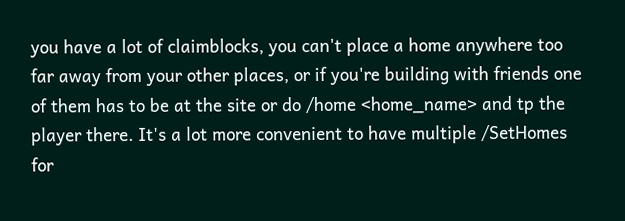you have a lot of claimblocks, you can't place a home anywhere too far away from your other places, or if you're building with friends one of them has to be at the site or do /home <home_name> and tp the player there. It's a lot more convenient to have multiple /SetHomes for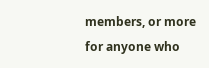members, or more for anyone who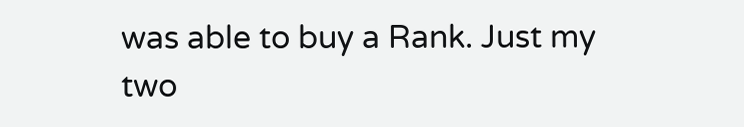was able to buy a Rank. Just my two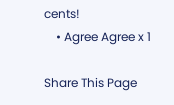cents!
    • Agree Agree x 1

Share This Page